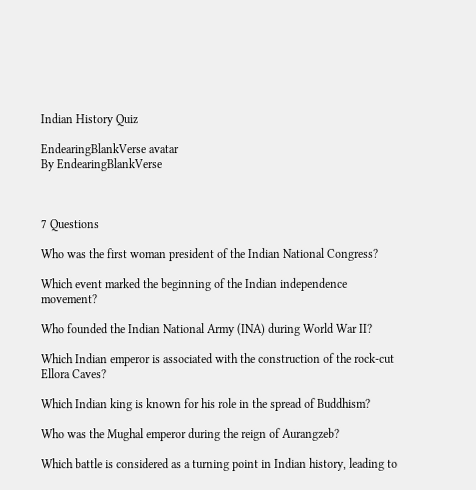Indian History Quiz

EndearingBlankVerse avatar
By EndearingBlankVerse



7 Questions

Who was the first woman president of the Indian National Congress?

Which event marked the beginning of the Indian independence movement?

Who founded the Indian National Army (INA) during World War II?

Which Indian emperor is associated with the construction of the rock-cut Ellora Caves?

Which Indian king is known for his role in the spread of Buddhism?

Who was the Mughal emperor during the reign of Aurangzeb?

Which battle is considered as a turning point in Indian history, leading to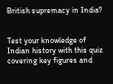British supremacy in India?


Test your knowledge of Indian history with this quiz covering key figures and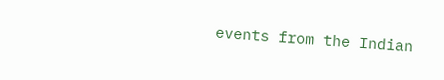events from the Indian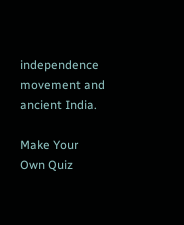independence movement and ancient India.

Make Your Own Quiz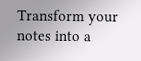Transform your notes into a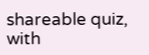shareable quiz, with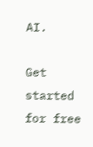AI.

Get started for free